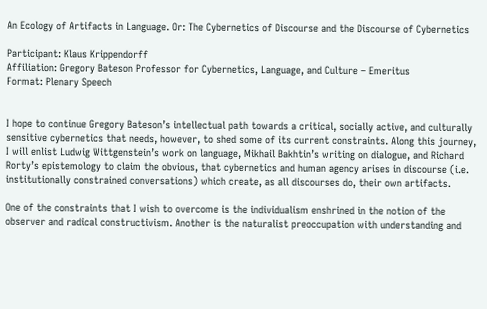An Ecology of Artifacts in Language. Or: The Cybernetics of Discourse and the Discourse of Cybernetics

Participant: Klaus Krippendorff
Affiliation: Gregory Bateson Professor for Cybernetics, Language, and Culture – Emeritus
Format: Plenary Speech


I hope to continue Gregory Bateson’s intellectual path towards a critical, socially active, and culturally sensitive cybernetics that needs, however, to shed some of its current constraints. Along this journey, I will enlist Ludwig Wittgenstein’s work on language, Mikhail Bakhtin’s writing on dialogue, and Richard Rorty’s epistemology to claim the obvious, that cybernetics and human agency arises in discourse (i.e. institutionally constrained conversations) which create, as all discourses do, their own artifacts.

One of the constraints that I wish to overcome is the individualism enshrined in the notion of the observer and radical constructivism. Another is the naturalist preoccupation with understanding and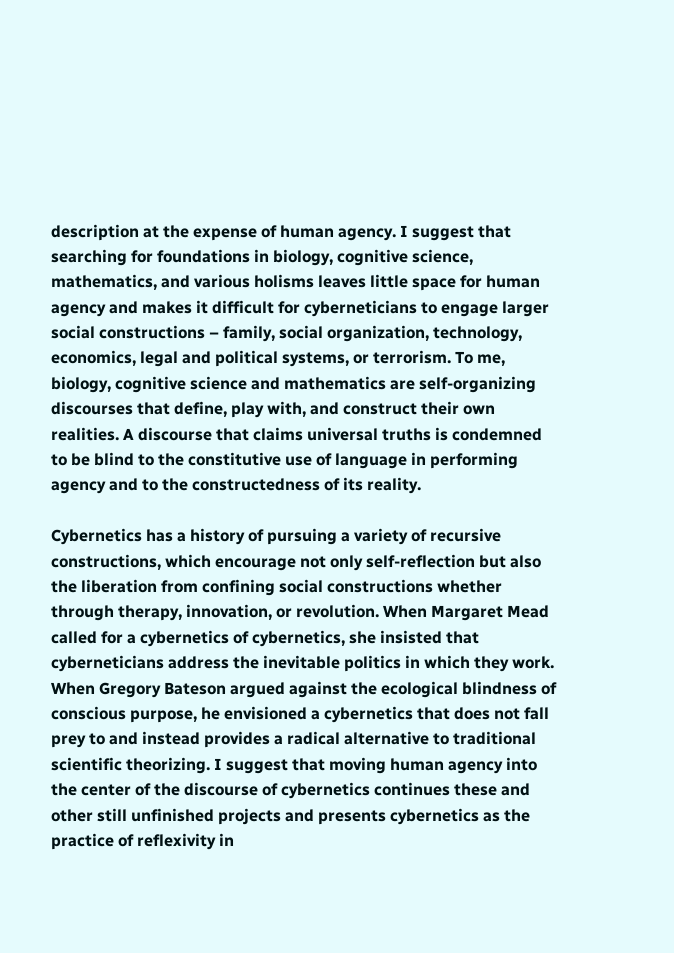description at the expense of human agency. I suggest that searching for foundations in biology, cognitive science, mathematics, and various holisms leaves little space for human agency and makes it difficult for cyberneticians to engage larger social constructions – family, social organization, technology, economics, legal and political systems, or terrorism. To me, biology, cognitive science and mathematics are self-organizing discourses that define, play with, and construct their own realities. A discourse that claims universal truths is condemned to be blind to the constitutive use of language in performing agency and to the constructedness of its reality.

Cybernetics has a history of pursuing a variety of recursive constructions, which encourage not only self-reflection but also the liberation from confining social constructions whether through therapy, innovation, or revolution. When Margaret Mead called for a cybernetics of cybernetics, she insisted that cyberneticians address the inevitable politics in which they work. When Gregory Bateson argued against the ecological blindness of conscious purpose, he envisioned a cybernetics that does not fall prey to and instead provides a radical alternative to traditional scientific theorizing. I suggest that moving human agency into the center of the discourse of cybernetics continues these and other still unfinished projects and presents cybernetics as the practice of reflexivity in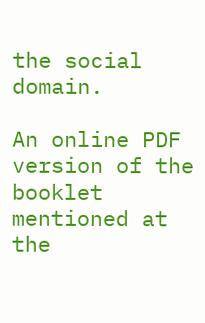the social domain.

An online PDF version of the booklet mentioned at the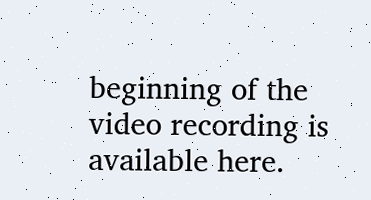beginning of the video recording is available here.